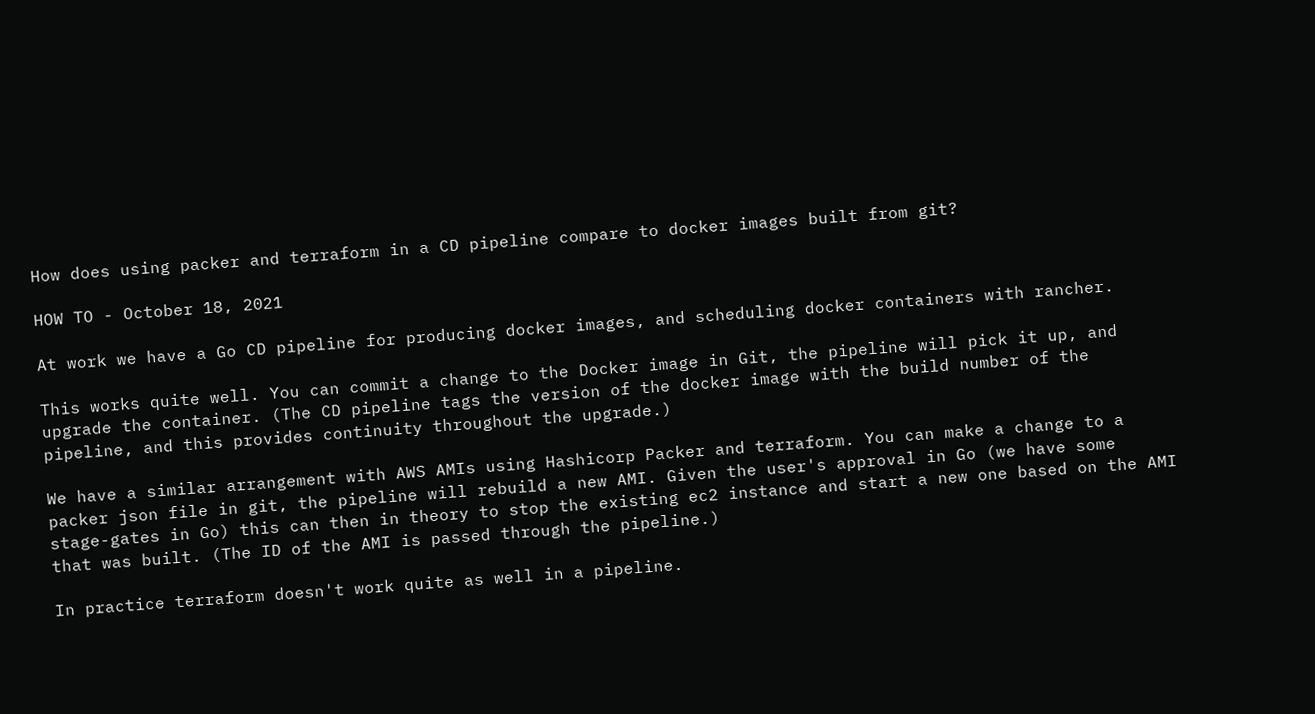How does using packer and terraform in a CD pipeline compare to docker images built from git?

HOW TO - October 18, 2021

At work we have a Go CD pipeline for producing docker images, and scheduling docker containers with rancher.

This works quite well. You can commit a change to the Docker image in Git, the pipeline will pick it up, and upgrade the container. (The CD pipeline tags the version of the docker image with the build number of the pipeline, and this provides continuity throughout the upgrade.)

We have a similar arrangement with AWS AMIs using Hashicorp Packer and terraform. You can make a change to a packer json file in git, the pipeline will rebuild a new AMI. Given the user's approval in Go (we have some stage-gates in Go) this can then in theory to stop the existing ec2 instance and start a new one based on the AMI that was built. (The ID of the AMI is passed through the pipeline.)

In practice terraform doesn't work quite as well in a pipeline.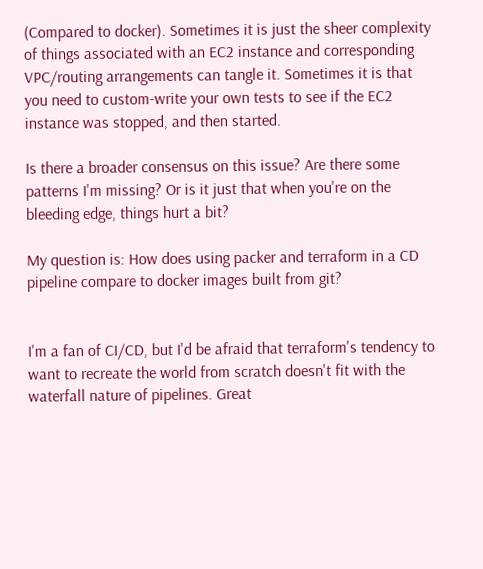(Compared to docker). Sometimes it is just the sheer complexity of things associated with an EC2 instance and corresponding VPC/routing arrangements can tangle it. Sometimes it is that you need to custom-write your own tests to see if the EC2 instance was stopped, and then started.

Is there a broader consensus on this issue? Are there some patterns I'm missing? Or is it just that when you're on the bleeding edge, things hurt a bit?

My question is: How does using packer and terraform in a CD pipeline compare to docker images built from git?


I'm a fan of CI/CD, but I'd be afraid that terraform's tendency to want to recreate the world from scratch doesn't fit with the waterfall nature of pipelines. Great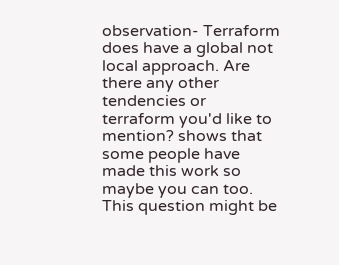observation- Terraform does have a global not local approach. Are there any other tendencies or terraform you'd like to mention? shows that some people have made this work so maybe you can too. This question might be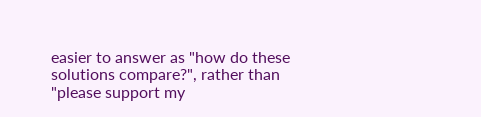easier to answer as "how do these solutions compare?", rather than "please support my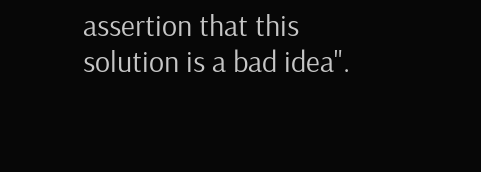assertion that this solution is a bad idea".